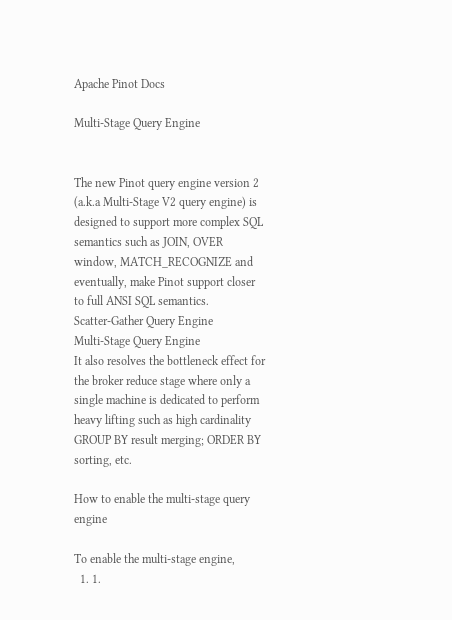Apache Pinot Docs

Multi-Stage Query Engine


The new Pinot query engine version 2 (a.k.a Multi-Stage V2 query engine) is designed to support more complex SQL semantics such as JOIN, OVER window, MATCH_RECOGNIZE and eventually, make Pinot support closer to full ANSI SQL semantics.
Scatter-Gather Query Engine
Multi-Stage Query Engine
It also resolves the bottleneck effect for the broker reduce stage where only a single machine is dedicated to perform heavy lifting such as high cardinality GROUP BY result merging; ORDER BY sorting, etc.

How to enable the multi-stage query engine

To enable the multi-stage engine,
  1. 1.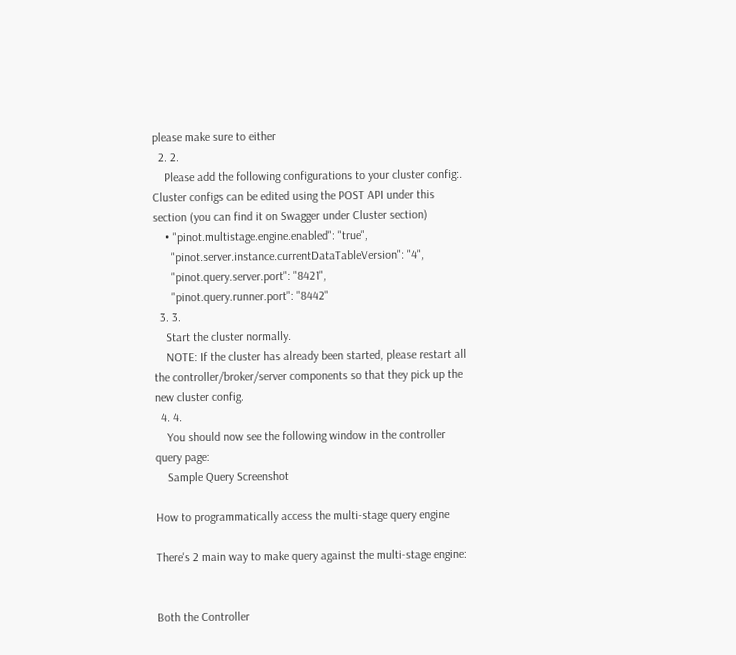please make sure to either
  2. 2.
    Please add the following configurations to your cluster config:. Cluster configs can be edited using the POST API under this section (you can find it on Swagger under Cluster section)
    • "pinot.multistage.engine.enabled": "true",
      "pinot.server.instance.currentDataTableVersion": "4",
      "pinot.query.server.port": "8421",
      "pinot.query.runner.port": "8442"
  3. 3.
    Start the cluster normally.
    NOTE: If the cluster has already been started, please restart all the controller/broker/server components so that they pick up the new cluster config.
  4. 4.
    You should now see the following window in the controller query page:
    Sample Query Screenshot

How to programmatically access the multi-stage query engine

There's 2 main way to make query against the multi-stage engine:


Both the Controller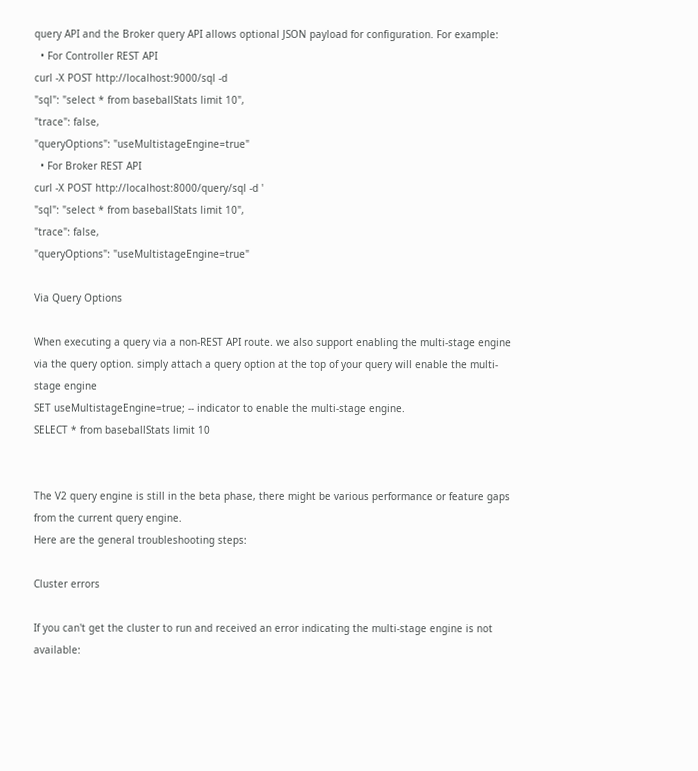query API and the Broker query API allows optional JSON payload for configuration. For example:
  • For Controller REST API
curl -X POST http://localhost:9000/sql -d
"sql": "select * from baseballStats limit 10",
"trace": false,
"queryOptions": "useMultistageEngine=true"
  • For Broker REST API
curl -X POST http://localhost:8000/query/sql -d '
"sql": "select * from baseballStats limit 10",
"trace": false,
"queryOptions": "useMultistageEngine=true"

Via Query Options

When executing a query via a non-REST API route. we also support enabling the multi-stage engine via the query option. simply attach a query option at the top of your query will enable the multi-stage engine
SET useMultistageEngine=true; -- indicator to enable the multi-stage engine.
SELECT * from baseballStats limit 10


The V2 query engine is still in the beta phase, there might be various performance or feature gaps from the current query engine.
Here are the general troubleshooting steps:

Cluster errors

If you can't get the cluster to run and received an error indicating the multi-stage engine is not available: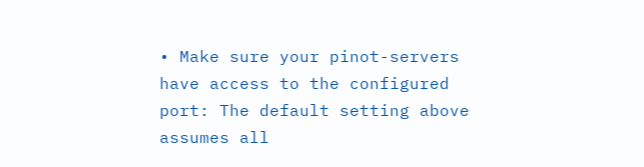• Make sure your pinot-servers have access to the configured port: The default setting above assumes all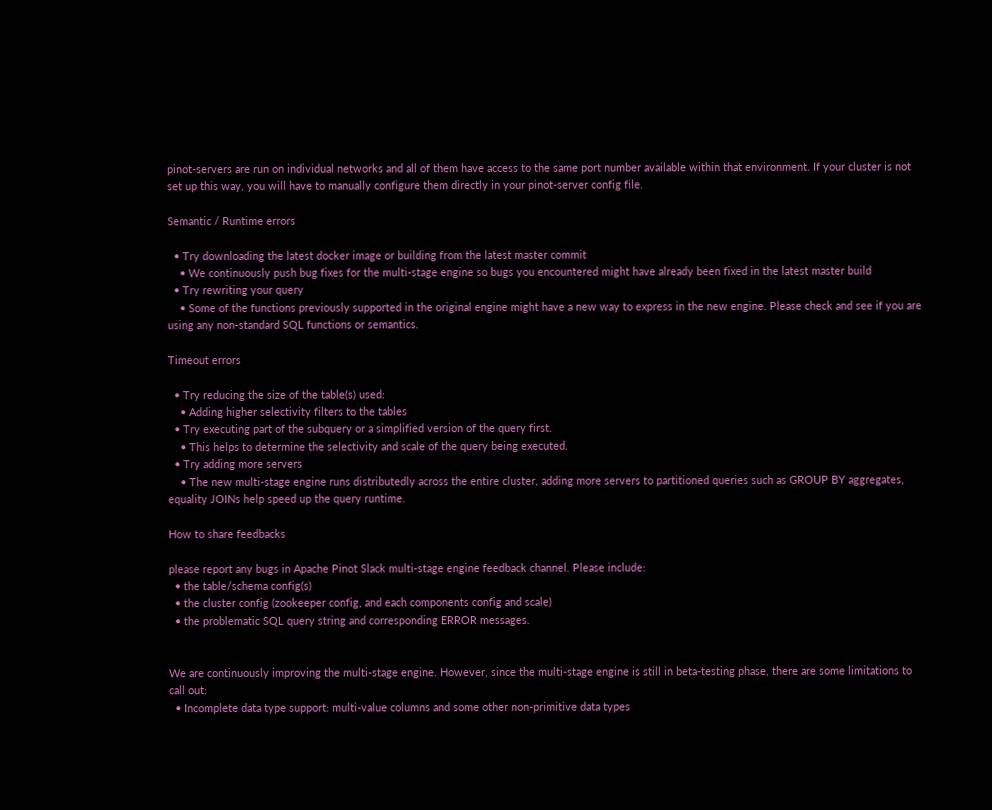pinot-servers are run on individual networks and all of them have access to the same port number available within that environment. If your cluster is not set up this way, you will have to manually configure them directly in your pinot-server config file.

Semantic / Runtime errors

  • Try downloading the latest docker image or building from the latest master commit
    • We continuously push bug fixes for the multi-stage engine so bugs you encountered might have already been fixed in the latest master build
  • Try rewriting your query
    • Some of the functions previously supported in the original engine might have a new way to express in the new engine. Please check and see if you are using any non-standard SQL functions or semantics.

Timeout errors

  • Try reducing the size of the table(s) used:
    • Adding higher selectivity filters to the tables
  • Try executing part of the subquery or a simplified version of the query first.
    • This helps to determine the selectivity and scale of the query being executed.
  • Try adding more servers
    • The new multi-stage engine runs distributedly across the entire cluster, adding more servers to partitioned queries such as GROUP BY aggregates, equality JOINs help speed up the query runtime.

How to share feedbacks

please report any bugs in Apache Pinot Slack multi-stage engine feedback channel. Please include:
  • the table/schema config(s)
  • the cluster config (zookeeper config, and each components config and scale)
  • the problematic SQL query string and corresponding ERROR messages.


We are continuously improving the multi-stage engine. However, since the multi-stage engine is still in beta-testing phase, there are some limitations to call out:
  • Incomplete data type support: multi-value columns and some other non-primitive data types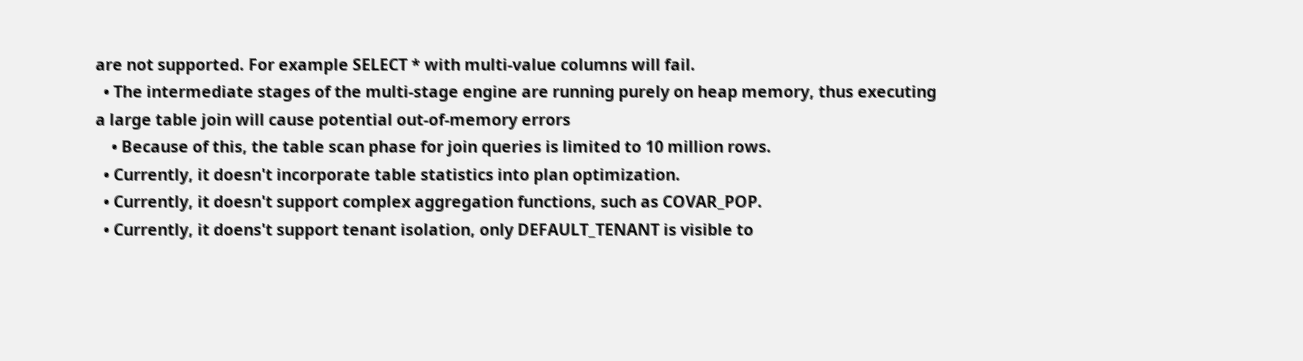are not supported. For example SELECT * with multi-value columns will fail.
  • The intermediate stages of the multi-stage engine are running purely on heap memory, thus executing a large table join will cause potential out-of-memory errors
    • Because of this, the table scan phase for join queries is limited to 10 million rows.
  • Currently, it doesn't incorporate table statistics into plan optimization.
  • Currently, it doesn't support complex aggregation functions, such as COVAR_POP.
  • Currently, it doens't support tenant isolation, only DEFAULT_TENANT is visible to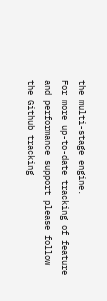the multi-stage engine.
For more up-to-date tracking of feature and performance support please follow the Github tracking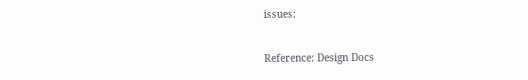issues:

Reference: Design Docs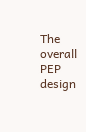The overall PEP design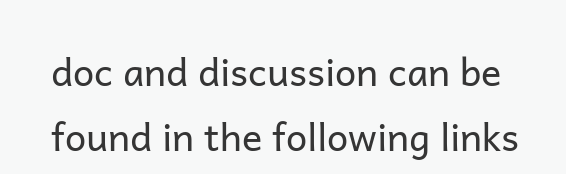doc and discussion can be found in the following links